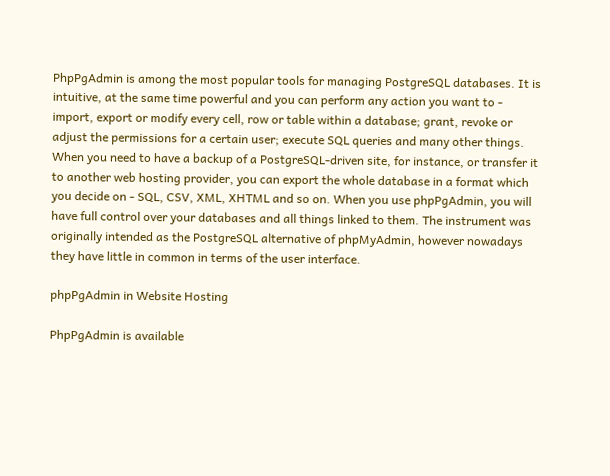PhpPgAdmin is among the most popular tools for managing PostgreSQL databases. It is intuitive, at the same time powerful and you can perform any action you want to - import, export or modify every cell, row or table within a database; grant, revoke or adjust the permissions for a certain user; execute SQL queries and many other things. When you need to have a backup of a PostgreSQL-driven site, for instance, or transfer it to another web hosting provider, you can export the whole database in a format which you decide on - SQL, CSV, XML, XHTML and so on. When you use phpPgAdmin, you will have full control over your databases and all things linked to them. The instrument was originally intended as the PostgreSQL alternative of phpMyAdmin, however nowadays they have little in common in terms of the user interface.

phpPgAdmin in Website Hosting

PhpPgAdmin is available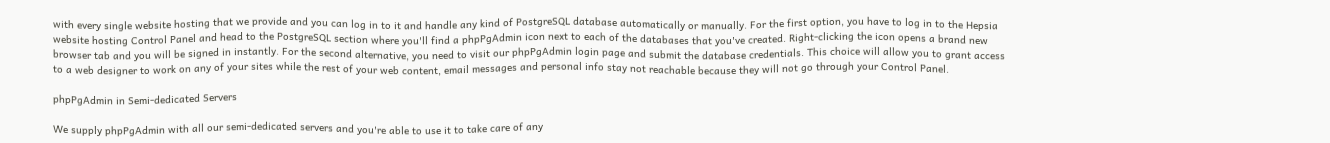with every single website hosting that we provide and you can log in to it and handle any kind of PostgreSQL database automatically or manually. For the first option, you have to log in to the Hepsia website hosting Control Panel and head to the PostgreSQL section where you'll find a phpPgAdmin icon next to each of the databases that you've created. Right-clicking the icon opens a brand new browser tab and you will be signed in instantly. For the second alternative, you need to visit our phpPgAdmin login page and submit the database credentials. This choice will allow you to grant access to a web designer to work on any of your sites while the rest of your web content, email messages and personal info stay not reachable because they will not go through your Control Panel.

phpPgAdmin in Semi-dedicated Servers

We supply phpPgAdmin with all our semi-dedicated servers and you're able to use it to take care of any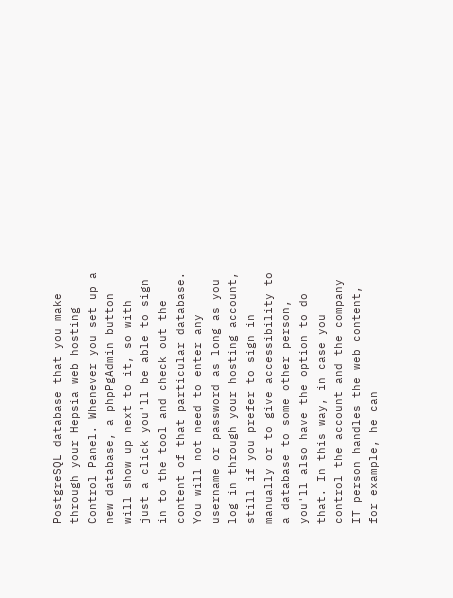PostgreSQL database that you make through your Hepsia web hosting Control Panel. Whenever you set up a new database, a phpPgAdmin button will show up next to it, so with just a click you'll be able to sign in to the tool and check out the content of that particular database. You will not need to enter any username or password as long as you log in through your hosting account, still if you prefer to sign in manually or to give accessibility to a database to some other person, you'll also have the option to do that. In this way, in case you control the account and the company IT person handles the web content, for example, he can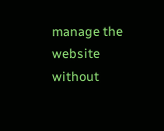manage the website without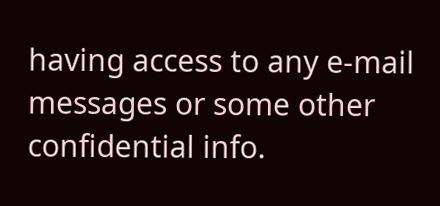having access to any e-mail messages or some other confidential info.